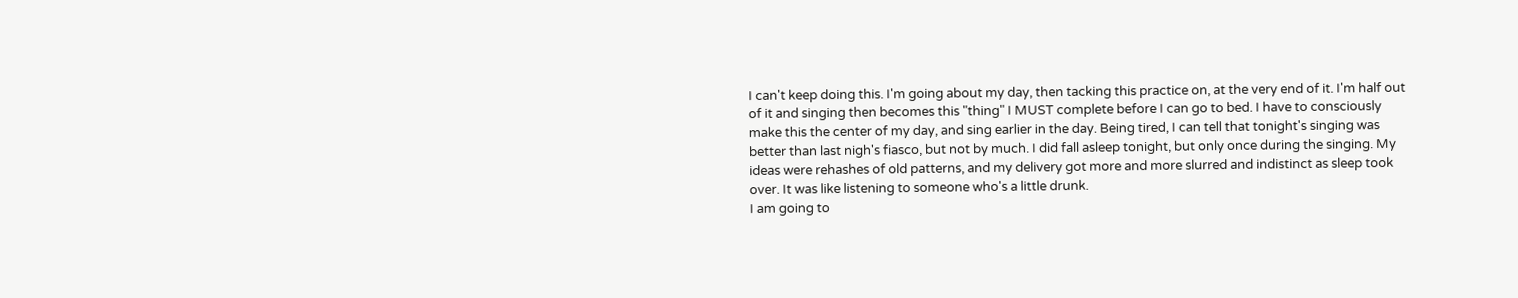I can't keep doing this. I'm going about my day, then tacking this practice on, at the very end of it. I'm half out of it and singing then becomes this "thing" I MUST complete before I can go to bed. I have to consciously make this the center of my day, and sing earlier in the day. Being tired, I can tell that tonight's singing was better than last nigh's fiasco, but not by much. I did fall asleep tonight, but only once during the singing. My ideas were rehashes of old patterns, and my delivery got more and more slurred and indistinct as sleep took over. It was like listening to someone who's a little drunk.
I am going to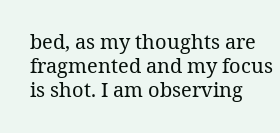bed, as my thoughts are fragmented and my focus is shot. I am observing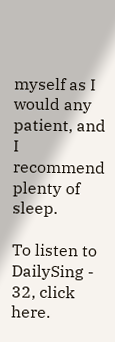myself as I would any patient, and I recommend plenty of sleep.

To listen to DailySing - 32, click here.